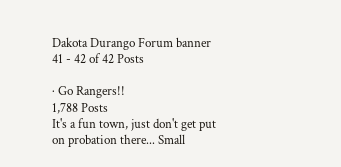Dakota Durango Forum banner
41 - 42 of 42 Posts

· Go Rangers!!
1,788 Posts
It's a fun town, just don't get put on probation there... Small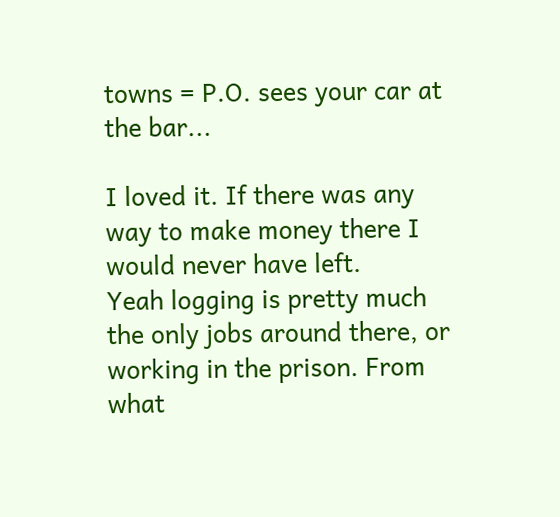towns = P.O. sees your car at the bar...

I loved it. If there was any way to make money there I would never have left.
Yeah logging is pretty much the only jobs around there, or working in the prison. From what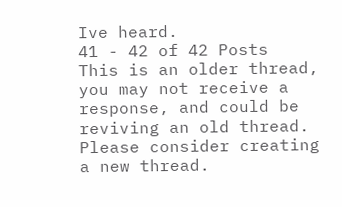Ive heard.
41 - 42 of 42 Posts
This is an older thread, you may not receive a response, and could be reviving an old thread. Please consider creating a new thread.